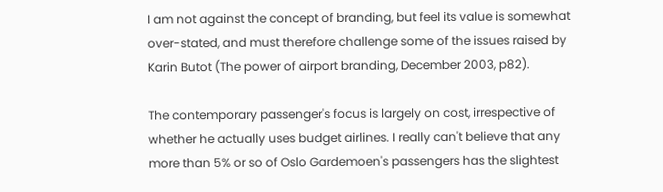I am not against the concept of branding, but feel its value is somewhat over-stated, and must therefore challenge some of the issues raised by Karin Butot (The power of airport branding, December 2003, p82).

The contemporary passenger's focus is largely on cost, irrespective of whether he actually uses budget airlines. I really can't believe that any more than 5% or so of Oslo Gardemoen's passengers has the slightest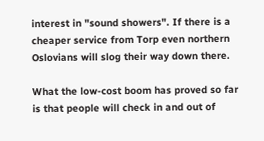interest in "sound showers". If there is a cheaper service from Torp even northern Oslovians will slog their way down there.

What the low-cost boom has proved so far is that people will check in and out of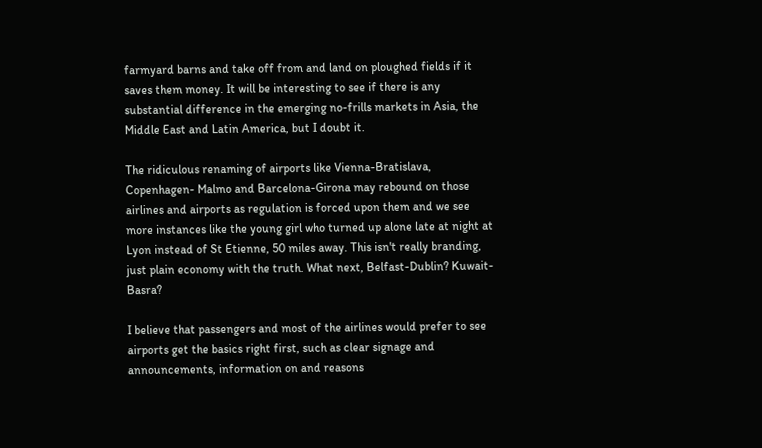farmyard barns and take off from and land on ploughed fields if it saves them money. It will be interesting to see if there is any substantial difference in the emerging no-frills markets in Asia, the Middle East and Latin America, but I doubt it.

The ridiculous renaming of airports like Vienna-Bratislava, Copenhagen- Malmo and Barcelona-Girona may rebound on those airlines and airports as regulation is forced upon them and we see more instances like the young girl who turned up alone late at night at Lyon instead of St Etienne, 50 miles away. This isn't really branding, just plain economy with the truth. What next, Belfast-Dublin? Kuwait-Basra?

I believe that passengers and most of the airlines would prefer to see airports get the basics right first, such as clear signage and announcements, information on and reasons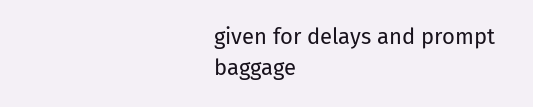given for delays and prompt baggage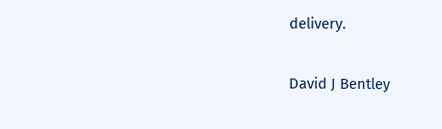delivery.

David J Bentley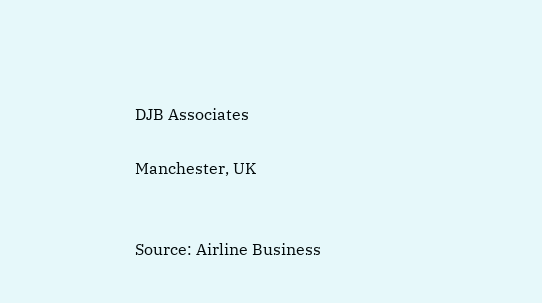DJB Associates

Manchester, UK


Source: Airline Business